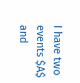I have two events $A$ and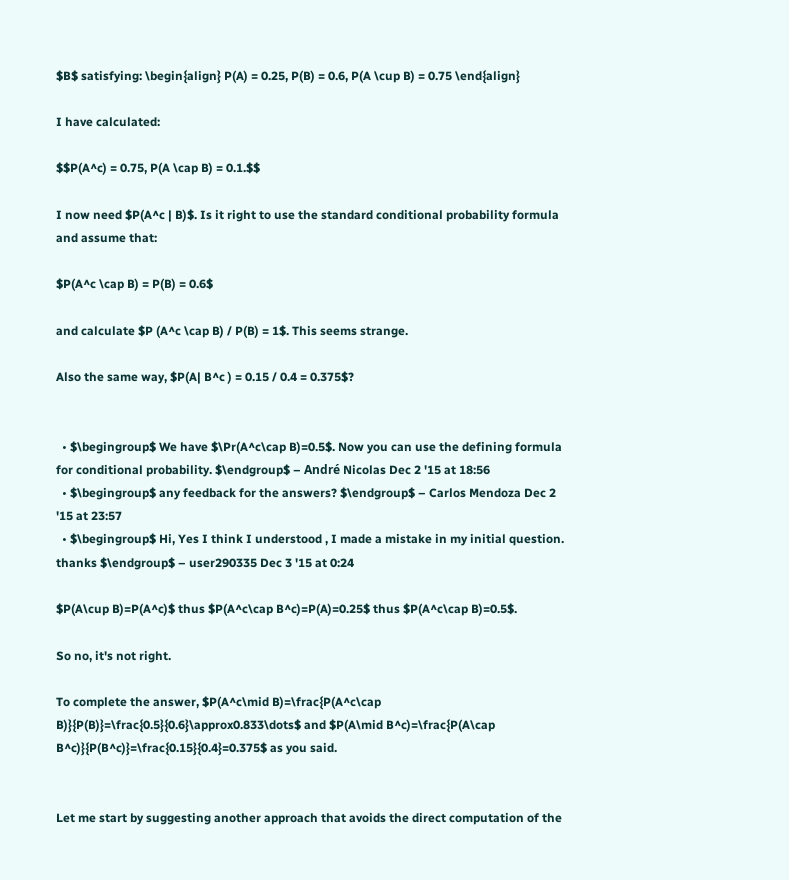$B$ satisfying: \begin{align} P(A) = 0.25, P(B) = 0.6, P(A \cup B) = 0.75 \end{align}

I have calculated:

$$P(A^c) = 0.75, P(A \cap B) = 0.1.$$

I now need $P(A^c | B)$. Is it right to use the standard conditional probability formula and assume that:

$P(A^c \cap B) = P(B) = 0.6$

and calculate $P (A^c \cap B) / P(B) = 1$. This seems strange.

Also the same way, $P(A| B^c ) = 0.15 / 0.4 = 0.375$?


  • $\begingroup$ We have $\Pr(A^c\cap B)=0.5$. Now you can use the defining formula for conditional probability. $\endgroup$ – André Nicolas Dec 2 '15 at 18:56
  • $\begingroup$ any feedback for the answers? $\endgroup$ – Carlos Mendoza Dec 2 '15 at 23:57
  • $\begingroup$ Hi, Yes I think I understood , I made a mistake in my initial question. thanks $\endgroup$ – user290335 Dec 3 '15 at 0:24

$P(A\cup B)=P(A^c)$ thus $P(A^c\cap B^c)=P(A)=0.25$ thus $P(A^c\cap B)=0.5$.

So no, it's not right.

To complete the answer, $P(A^c\mid B)=\frac{P(A^c\cap B)}{P(B)}=\frac{0.5}{0.6}\approx0.833\dots$ and $P(A\mid B^c)=\frac{P(A\cap B^c)}{P(B^c)}=\frac{0.15}{0.4}=0.375$ as you said.


Let me start by suggesting another approach that avoids the direct computation of the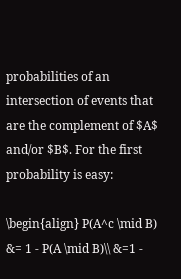probabilities of an intersection of events that are the complement of $A$ and/or $B$. For the first probability is easy:

\begin{align} P(A^c \mid B) &= 1 - P(A \mid B)\\ &=1 -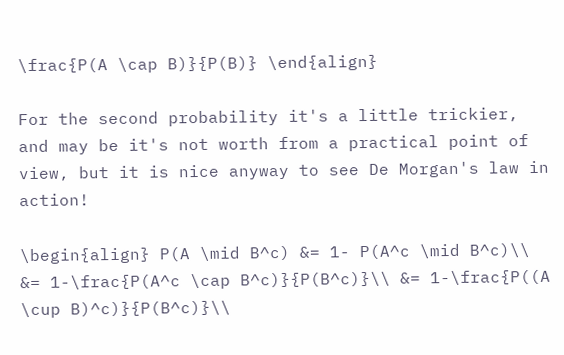\frac{P(A \cap B)}{P(B)} \end{align}

For the second probability it's a little trickier, and may be it's not worth from a practical point of view, but it is nice anyway to see De Morgan's law in action!

\begin{align} P(A \mid B^c) &= 1- P(A^c \mid B^c)\\ &= 1-\frac{P(A^c \cap B^c)}{P(B^c)}\\ &= 1-\frac{P((A \cup B)^c)}{P(B^c)}\\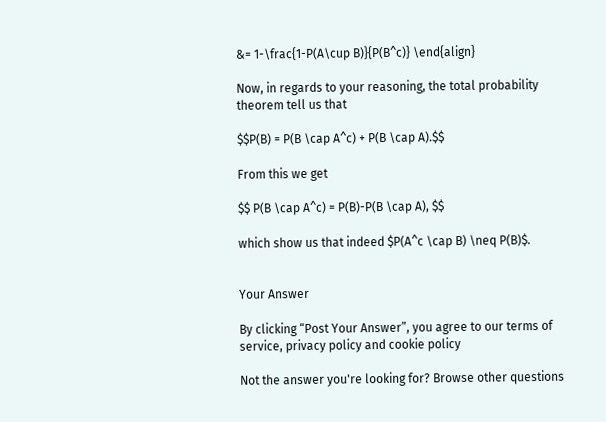&= 1-\frac{1-P(A\cup B)}{P(B^c)} \end{align}

Now, in regards to your reasoning, the total probability theorem tell us that

$$P(B) = P(B \cap A^c) + P(B \cap A).$$

From this we get

$$ P(B \cap A^c) = P(B)-P(B \cap A), $$

which show us that indeed $P(A^c \cap B) \neq P(B)$.


Your Answer

By clicking “Post Your Answer”, you agree to our terms of service, privacy policy and cookie policy

Not the answer you're looking for? Browse other questions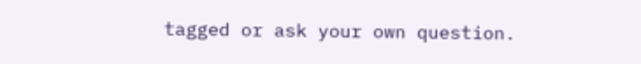tagged or ask your own question.